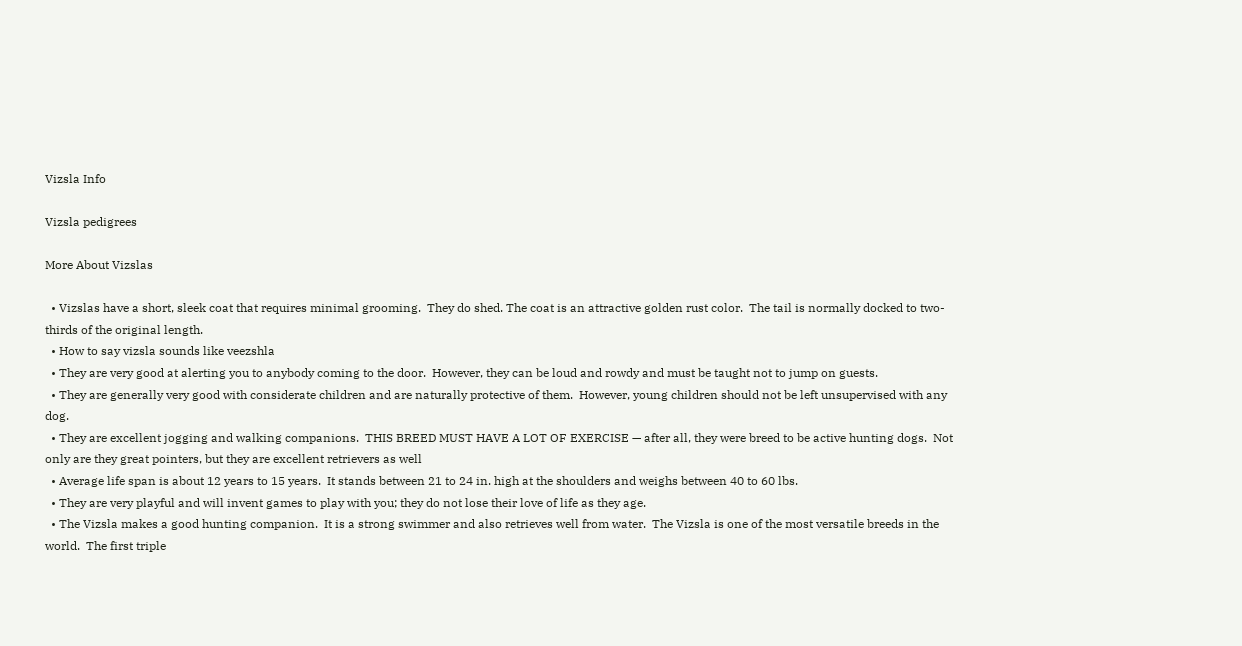Vizsla Info

Vizsla pedigrees

More About Vizslas

  • Vizslas have a short, sleek coat that requires minimal grooming.  They do shed. The coat is an attractive golden rust color.  The tail is normally docked to two-thirds of the original length.
  • How to say vizsla sounds like veezshla
  • They are very good at alerting you to anybody coming to the door.  However, they can be loud and rowdy and must be taught not to jump on guests.
  • They are generally very good with considerate children and are naturally protective of them.  However, young children should not be left unsupervised with any dog.
  • They are excellent jogging and walking companions.  THIS BREED MUST HAVE A LOT OF EXERCISE — after all, they were breed to be active hunting dogs.  Not only are they great pointers, but they are excellent retrievers as well
  • Average life span is about 12 years to 15 years.  It stands between 21 to 24 in. high at the shoulders and weighs between 40 to 60 lbs.
  • They are very playful and will invent games to play with you; they do not lose their love of life as they age.
  • The Vizsla makes a good hunting companion.  It is a strong swimmer and also retrieves well from water.  The Vizsla is one of the most versatile breeds in the world.  The first triple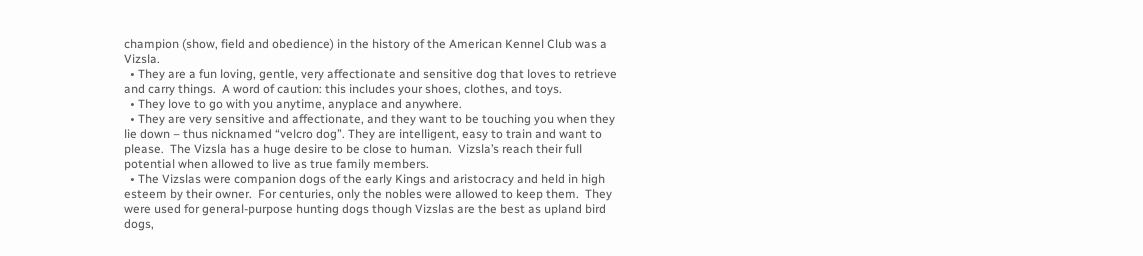champion (show, field and obedience) in the history of the American Kennel Club was a Vizsla.
  • They are a fun loving, gentle, very affectionate and sensitive dog that loves to retrieve and carry things.  A word of caution: this includes your shoes, clothes, and toys.
  • They love to go with you anytime, anyplace and anywhere.
  • They are very sensitive and affectionate, and they want to be touching you when they lie down – thus nicknamed “velcro dog”. They are intelligent, easy to train and want to please.  The Vizsla has a huge desire to be close to human.  Vizsla’s reach their full potential when allowed to live as true family members.
  • The Vizslas were companion dogs of the early Kings and aristocracy and held in high esteem by their owner.  For centuries, only the nobles were allowed to keep them.  They were used for general-purpose hunting dogs though Vizslas are the best as upland bird dogs,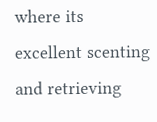where its excellent scenting and retrieving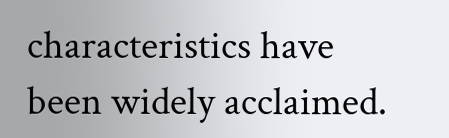characteristics have been widely acclaimed.